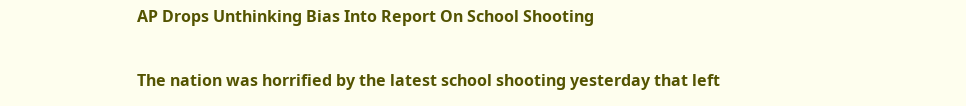AP Drops Unthinking Bias Into Report On School Shooting

The nation was horrified by the latest school shooting yesterday that left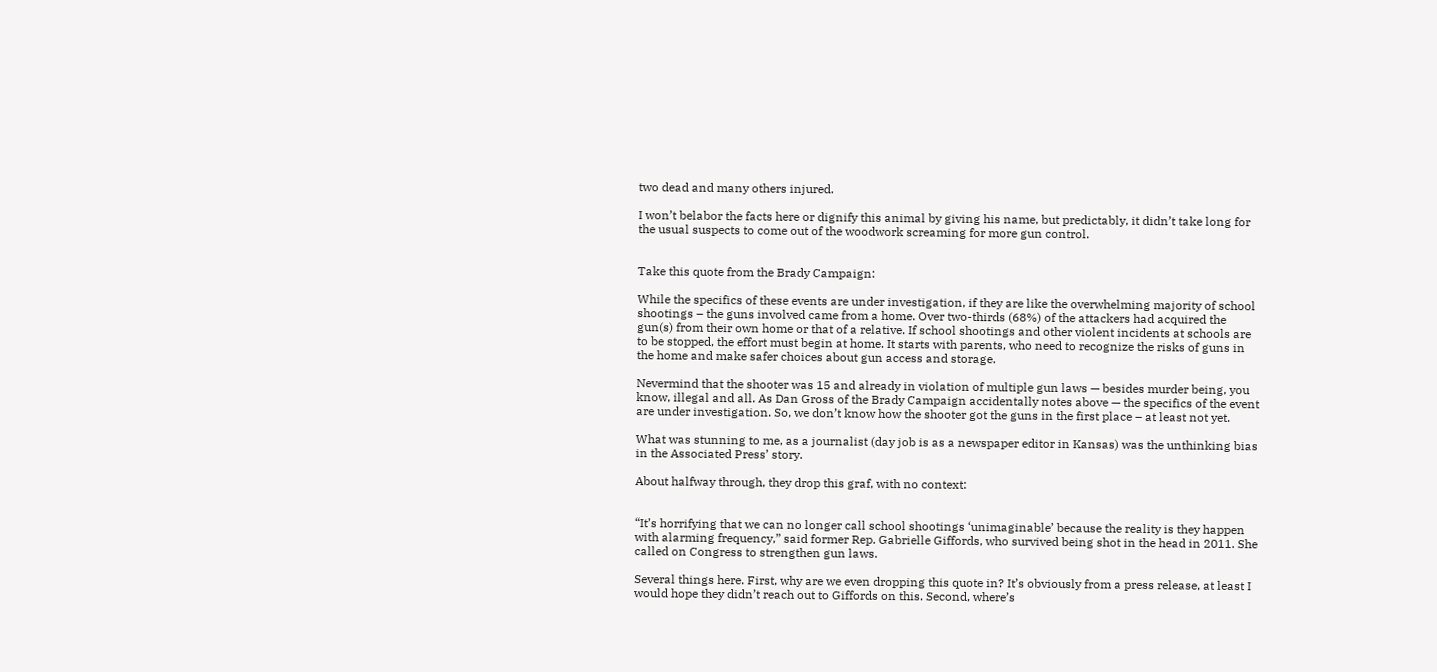two dead and many others injured.

I won’t belabor the facts here or dignify this animal by giving his name, but predictably, it didn’t take long for the usual suspects to come out of the woodwork screaming for more gun control.


Take this quote from the Brady Campaign:

While the specifics of these events are under investigation, if they are like the overwhelming majority of school shootings – the guns involved came from a home. Over two-thirds (68%) of the attackers had acquired the gun(s) from their own home or that of a relative. If school shootings and other violent incidents at schools are to be stopped, the effort must begin at home. It starts with parents, who need to recognize the risks of guns in the home and make safer choices about gun access and storage.

Nevermind that the shooter was 15 and already in violation of multiple gun laws — besides murder being, you know, illegal and all. As Dan Gross of the Brady Campaign accidentally notes above — the specifics of the event are under investigation. So, we don’t know how the shooter got the guns in the first place – at least not yet.

What was stunning to me, as a journalist (day job is as a newspaper editor in Kansas) was the unthinking bias in the Associated Press’ story.

About halfway through, they drop this graf, with no context:


“It’s horrifying that we can no longer call school shootings ‘unimaginable’ because the reality is they happen with alarming frequency,” said former Rep. Gabrielle Giffords, who survived being shot in the head in 2011. She called on Congress to strengthen gun laws.

Several things here. First, why are we even dropping this quote in? It’s obviously from a press release, at least I would hope they didn’t reach out to Giffords on this. Second, where’s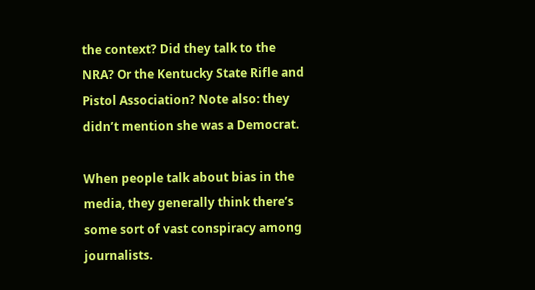the context? Did they talk to the NRA? Or the Kentucky State Rifle and Pistol Association? Note also: they didn’t mention she was a Democrat.

When people talk about bias in the media, they generally think there’s some sort of vast conspiracy among journalists.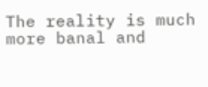The reality is much more banal and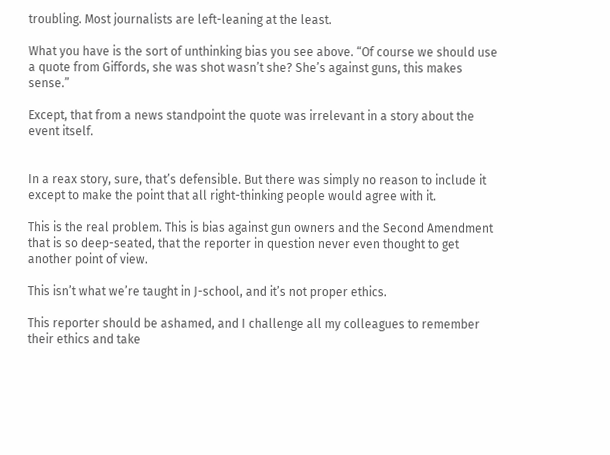troubling. Most journalists are left-leaning at the least.

What you have is the sort of unthinking bias you see above. “Of course we should use a quote from Giffords, she was shot wasn’t she? She’s against guns, this makes sense.”

Except, that from a news standpoint the quote was irrelevant in a story about the event itself.


In a reax story, sure, that’s defensible. But there was simply no reason to include it except to make the point that all right-thinking people would agree with it.

This is the real problem. This is bias against gun owners and the Second Amendment that is so deep-seated, that the reporter in question never even thought to get another point of view.

This isn’t what we’re taught in J-school, and it’s not proper ethics.

This reporter should be ashamed, and I challenge all my colleagues to remember their ethics and take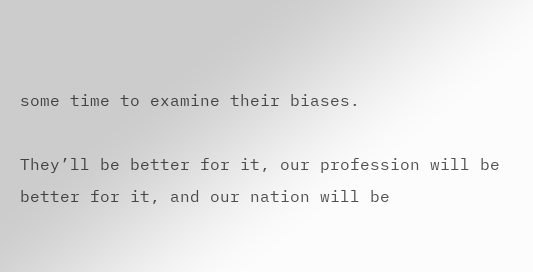some time to examine their biases.

They’ll be better for it, our profession will be better for it, and our nation will be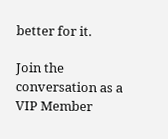better for it.

Join the conversation as a VIP Member